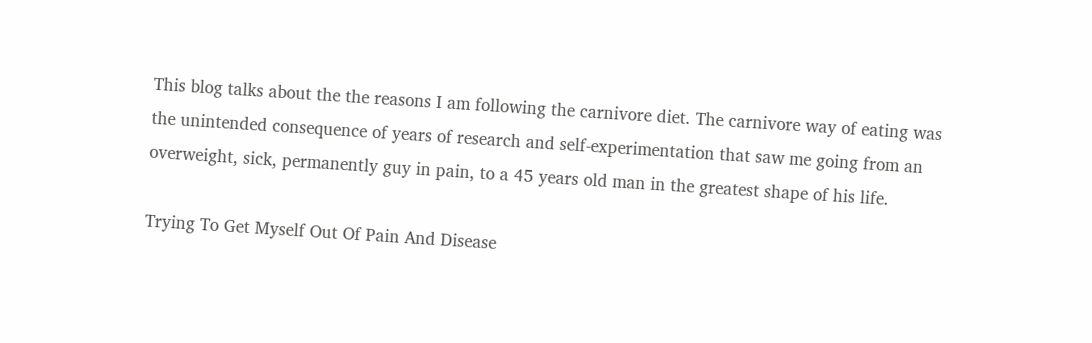This blog talks about the the reasons I am following the carnivore diet. The carnivore way of eating was the unintended consequence of years of research and self-experimentation that saw me going from an overweight, sick, permanently guy in pain, to a 45 years old man in the greatest shape of his life.

Trying To Get Myself Out Of Pain And Disease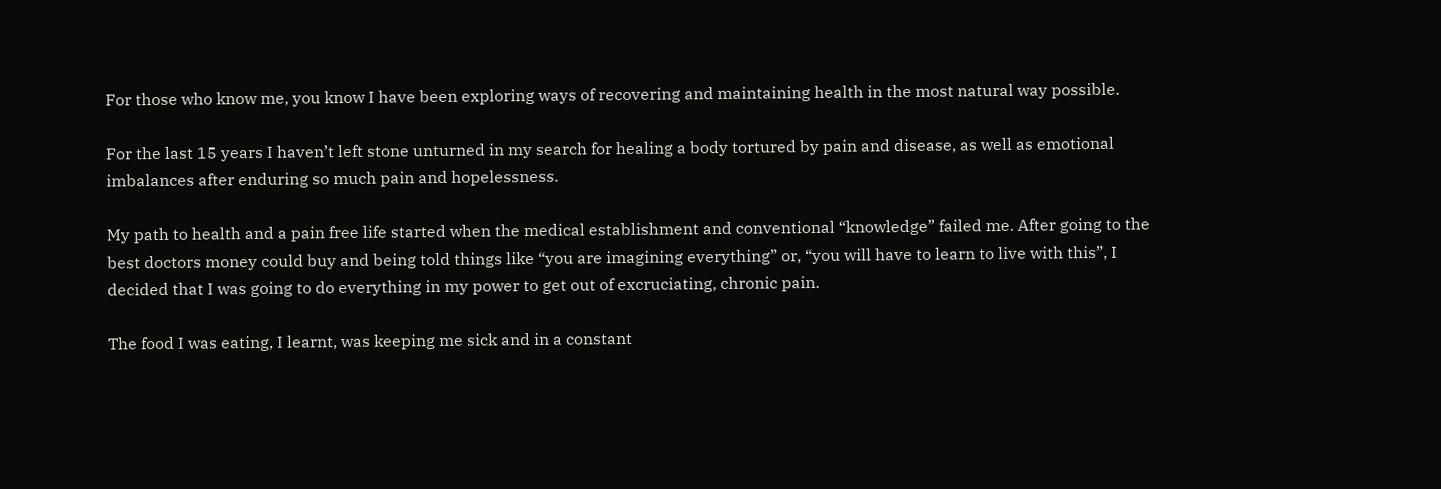For those who know me, you know I have been exploring ways of recovering and maintaining health in the most natural way possible.

For the last 15 years I haven’t left stone unturned in my search for healing a body tortured by pain and disease, as well as emotional imbalances after enduring so much pain and hopelessness.

My path to health and a pain free life started when the medical establishment and conventional “knowledge” failed me. After going to the best doctors money could buy and being told things like “you are imagining everything” or, “you will have to learn to live with this”, I decided that I was going to do everything in my power to get out of excruciating, chronic pain.

The food I was eating, I learnt, was keeping me sick and in a constant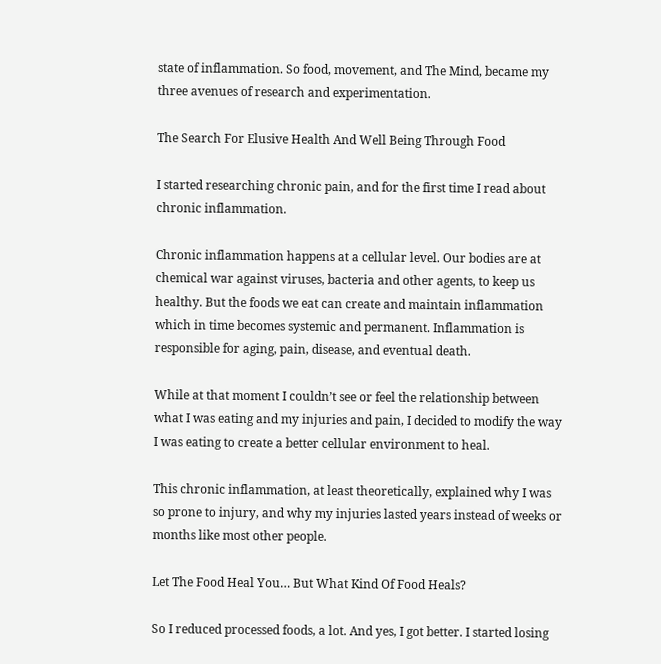state of inflammation. So food, movement, and The Mind, became my three avenues of research and experimentation.

The Search For Elusive Health And Well Being Through Food

I started researching chronic pain, and for the first time I read about chronic inflammation.

Chronic inflammation happens at a cellular level. Our bodies are at chemical war against viruses, bacteria and other agents, to keep us healthy. But the foods we eat can create and maintain inflammation which in time becomes systemic and permanent. Inflammation is responsible for aging, pain, disease, and eventual death.

While at that moment I couldn’t see or feel the relationship between what I was eating and my injuries and pain, I decided to modify the way I was eating to create a better cellular environment to heal.

This chronic inflammation, at least theoretically, explained why I was so prone to injury, and why my injuries lasted years instead of weeks or months like most other people.

Let The Food Heal You… But What Kind Of Food Heals?

So I reduced processed foods, a lot. And yes, I got better. I started losing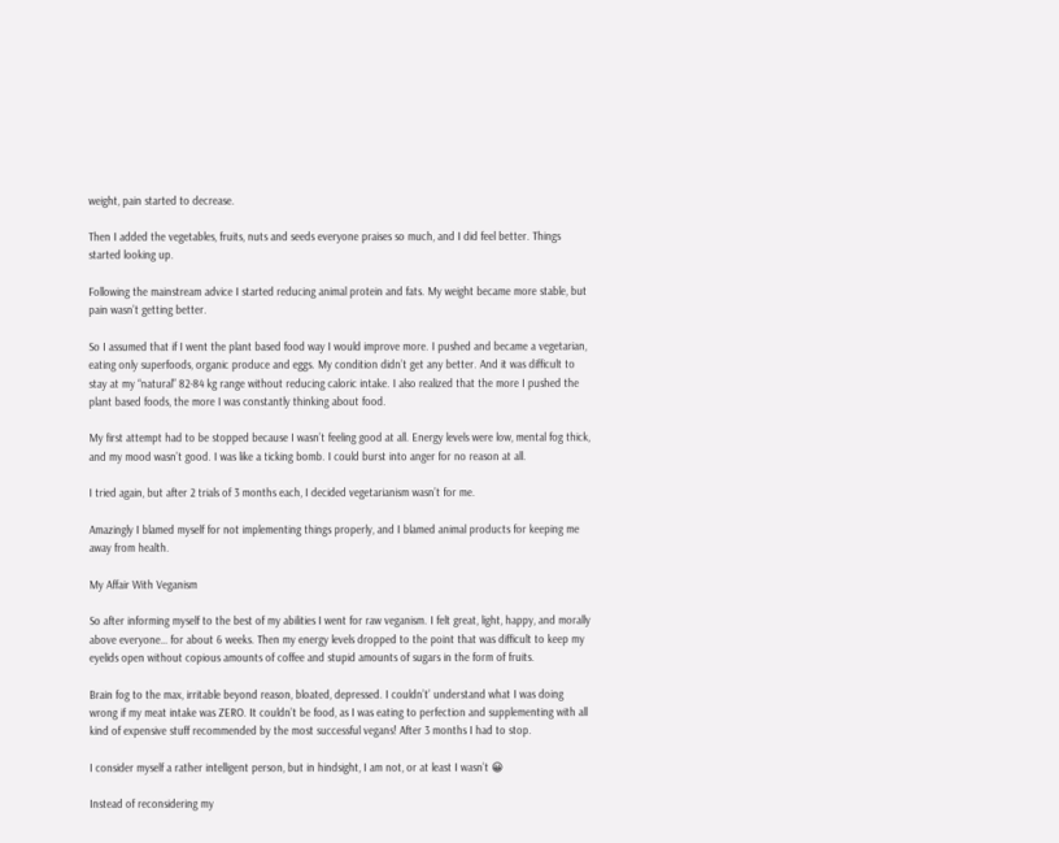weight, pain started to decrease.

Then I added the vegetables, fruits, nuts and seeds everyone praises so much, and I did feel better. Things started looking up.

Following the mainstream advice I started reducing animal protein and fats. My weight became more stable, but pain wasn’t getting better.

So I assumed that if I went the plant based food way I would improve more. I pushed and became a vegetarian, eating only superfoods, organic produce and eggs. My condition didn’t get any better. And it was difficult to stay at my “natural” 82-84 kg range without reducing caloric intake. I also realized that the more I pushed the plant based foods, the more I was constantly thinking about food.

My first attempt had to be stopped because I wasn’t feeling good at all. Energy levels were low, mental fog thick, and my mood wasn’t good. I was like a ticking bomb. I could burst into anger for no reason at all.

I tried again, but after 2 trials of 3 months each, I decided vegetarianism wasn’t for me.

Amazingly I blamed myself for not implementing things properly, and I blamed animal products for keeping me away from health.

My Affair With Veganism

So after informing myself to the best of my abilities I went for raw veganism. I felt great, light, happy, and morally above everyone… for about 6 weeks. Then my energy levels dropped to the point that was difficult to keep my eyelids open without copious amounts of coffee and stupid amounts of sugars in the form of fruits.

Brain fog to the max, irritable beyond reason, bloated, depressed. I couldn’t’ understand what I was doing wrong if my meat intake was ZERO. It couldn’t be food, as I was eating to perfection and supplementing with all kind of expensive stuff recommended by the most successful vegans! After 3 months I had to stop.

I consider myself a rather intelligent person, but in hindsight, I am not, or at least I wasn’t 😀

Instead of reconsidering my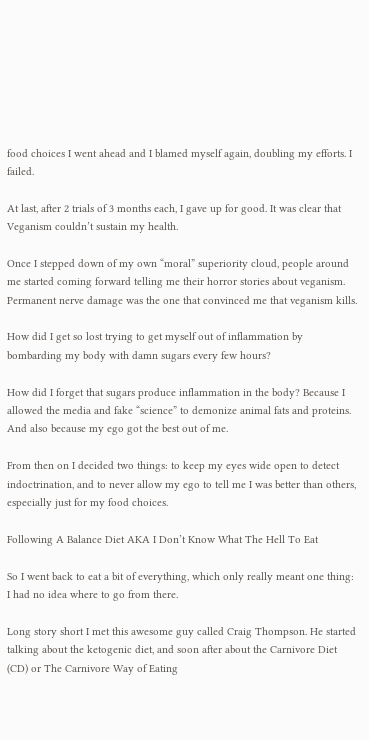food choices I went ahead and I blamed myself again, doubling my efforts. I failed.

At last, after 2 trials of 3 months each, I gave up for good. It was clear that Veganism couldn’t sustain my health.

Once I stepped down of my own “moral” superiority cloud, people around me started coming forward telling me their horror stories about veganism. Permanent nerve damage was the one that convinced me that veganism kills.

How did I get so lost trying to get myself out of inflammation by bombarding my body with damn sugars every few hours?

How did I forget that sugars produce inflammation in the body? Because I allowed the media and fake “science” to demonize animal fats and proteins. And also because my ego got the best out of me.

From then on I decided two things: to keep my eyes wide open to detect indoctrination, and to never allow my ego to tell me I was better than others, especially just for my food choices.

Following A Balance Diet AKA I Don’t Know What The Hell To Eat

So I went back to eat a bit of everything, which only really meant one thing: I had no idea where to go from there.

Long story short I met this awesome guy called Craig Thompson. He started talking about the ketogenic diet, and soon after about the Carnivore Diet (CD) or The Carnivore Way of Eating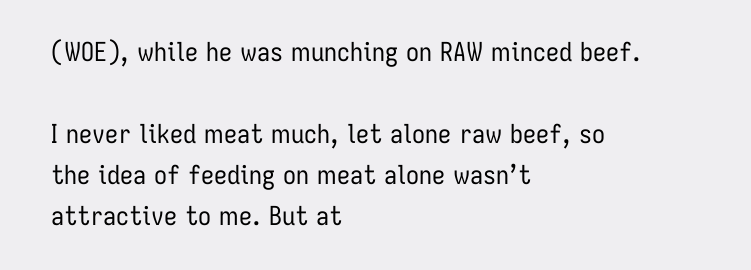(WOE), while he was munching on RAW minced beef.

I never liked meat much, let alone raw beef, so the idea of feeding on meat alone wasn’t attractive to me. But at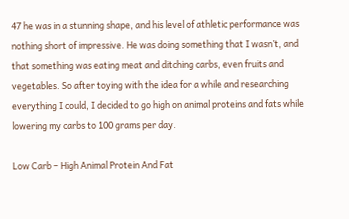47 he was in a stunning shape, and his level of athletic performance was nothing short of impressive. He was doing something that I wasn’t, and that something was eating meat and ditching carbs, even fruits and vegetables. So after toying with the idea for a while and researching everything I could, I decided to go high on animal proteins and fats while lowering my carbs to 100 grams per day.

Low Carb – High Animal Protein And Fat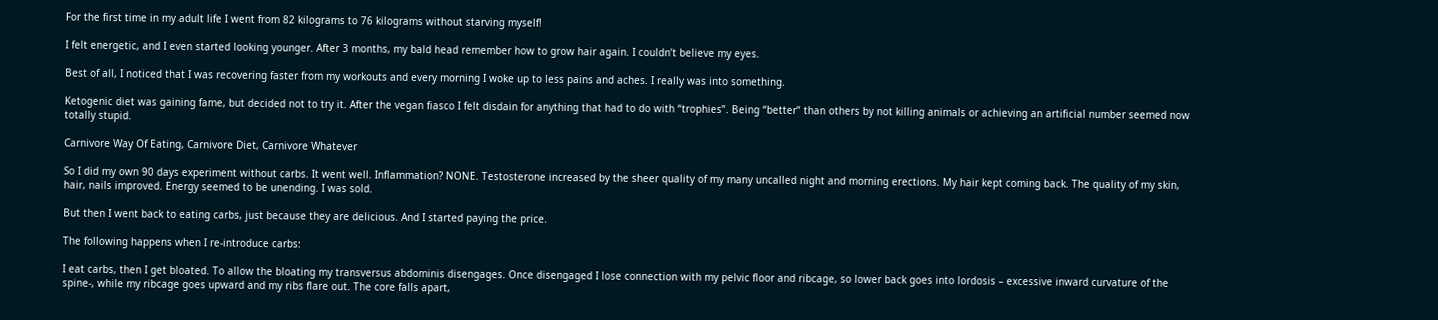For the first time in my adult life I went from 82 kilograms to 76 kilograms without starving myself!

I felt energetic, and I even started looking younger. After 3 months, my bald head remember how to grow hair again. I couldn’t believe my eyes.

Best of all, I noticed that I was recovering faster from my workouts and every morning I woke up to less pains and aches. I really was into something.

Ketogenic diet was gaining fame, but decided not to try it. After the vegan fiasco I felt disdain for anything that had to do with “trophies”. Being “better” than others by not killing animals or achieving an artificial number seemed now totally stupid.

Carnivore Way Of Eating, Carnivore Diet, Carnivore Whatever

So I did my own 90 days experiment without carbs. It went well. Inflammation? NONE. Testosterone increased by the sheer quality of my many uncalled night and morning erections. My hair kept coming back. The quality of my skin, hair, nails improved. Energy seemed to be unending. I was sold.

But then I went back to eating carbs, just because they are delicious. And I started paying the price.

The following happens when I re-introduce carbs:

I eat carbs, then I get bloated. To allow the bloating my transversus abdominis disengages. Once disengaged I lose connection with my pelvic floor and ribcage, so lower back goes into lordosis – excessive inward curvature of the spine-, while my ribcage goes upward and my ribs flare out. The core falls apart,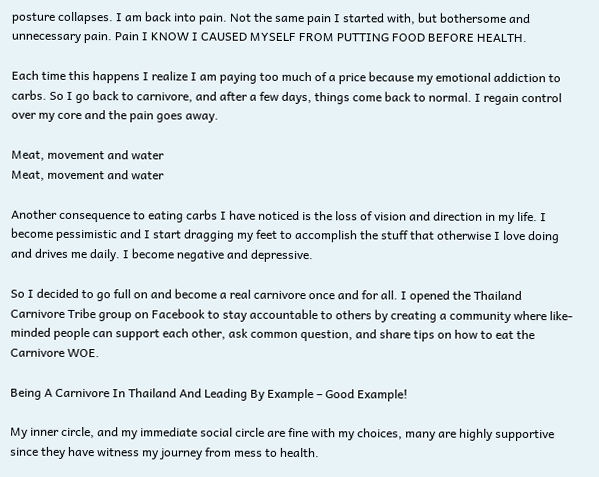posture collapses. I am back into pain. Not the same pain I started with, but bothersome and unnecessary pain. Pain I KNOW I CAUSED MYSELF FROM PUTTING FOOD BEFORE HEALTH.

Each time this happens I realize I am paying too much of a price because my emotional addiction to carbs. So I go back to carnivore, and after a few days, things come back to normal. I regain control over my core and the pain goes away.

Meat, movement and water
Meat, movement and water

Another consequence to eating carbs I have noticed is the loss of vision and direction in my life. I become pessimistic and I start dragging my feet to accomplish the stuff that otherwise I love doing and drives me daily. I become negative and depressive.

So I decided to go full on and become a real carnivore once and for all. I opened the Thailand Carnivore Tribe group on Facebook to stay accountable to others by creating a community where like-minded people can support each other, ask common question, and share tips on how to eat the Carnivore WOE.

Being A Carnivore In Thailand And Leading By Example – Good Example!

My inner circle, and my immediate social circle are fine with my choices, many are highly supportive since they have witness my journey from mess to health.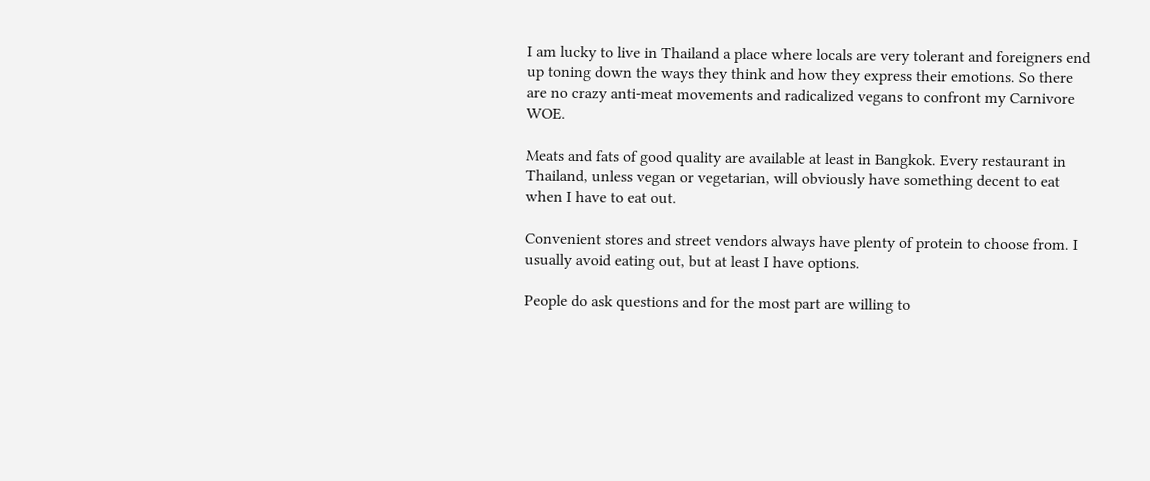I am lucky to live in Thailand a place where locals are very tolerant and foreigners end up toning down the ways they think and how they express their emotions. So there are no crazy anti-meat movements and radicalized vegans to confront my Carnivore WOE.

Meats and fats of good quality are available at least in Bangkok. Every restaurant in Thailand, unless vegan or vegetarian, will obviously have something decent to eat when I have to eat out.

Convenient stores and street vendors always have plenty of protein to choose from. I usually avoid eating out, but at least I have options.

People do ask questions and for the most part are willing to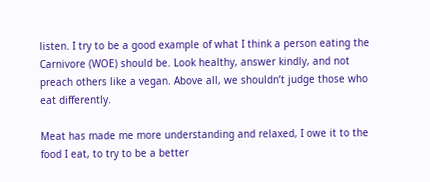listen. I try to be a good example of what I think a person eating the Carnivore (WOE) should be. Look healthy, answer kindly, and not preach others like a vegan. Above all, we shouldn’t judge those who eat differently.

Meat has made me more understanding and relaxed, I owe it to the food I eat, to try to be a better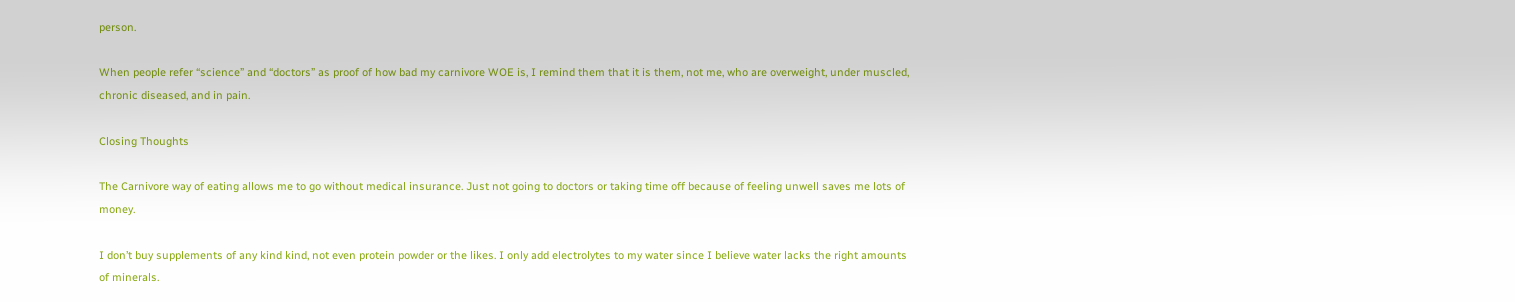person.

When people refer “science” and “doctors” as proof of how bad my carnivore WOE is, I remind them that it is them, not me, who are overweight, under muscled, chronic diseased, and in pain.

Closing Thoughts

The Carnivore way of eating allows me to go without medical insurance. Just not going to doctors or taking time off because of feeling unwell saves me lots of money.

I don’t buy supplements of any kind kind, not even protein powder or the likes. I only add electrolytes to my water since I believe water lacks the right amounts of minerals.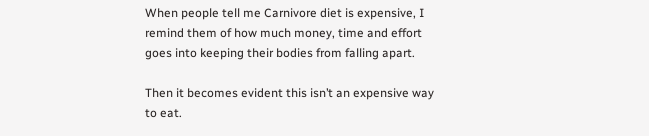When people tell me Carnivore diet is expensive, I remind them of how much money, time and effort goes into keeping their bodies from falling apart.

Then it becomes evident this isn’t an expensive way to eat.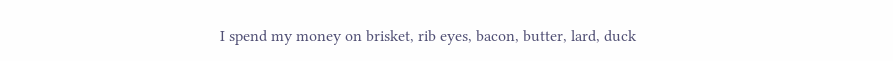I spend my money on brisket, rib eyes, bacon, butter, lard, duck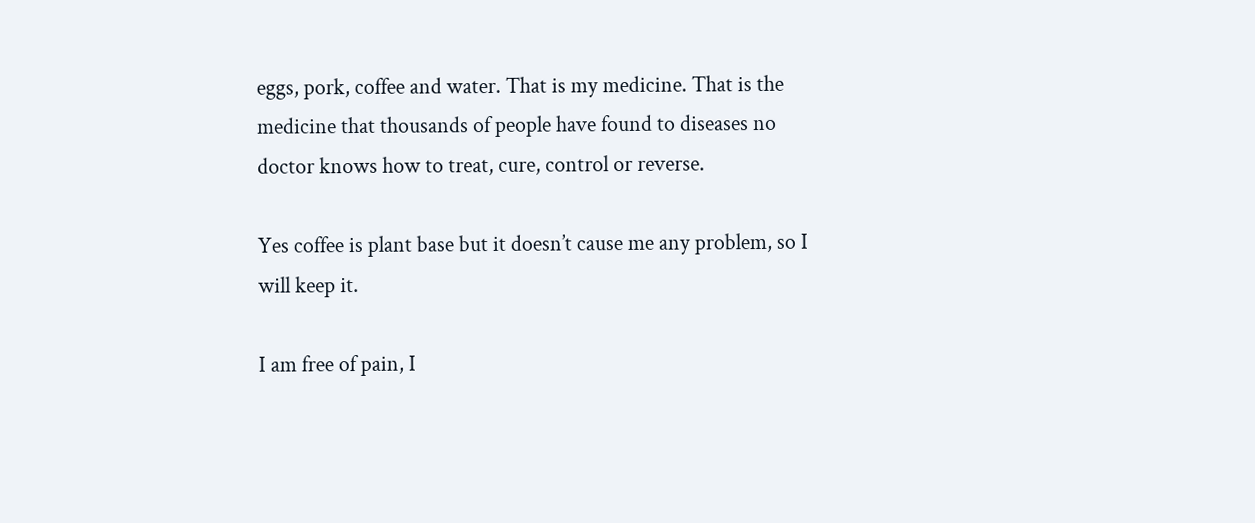eggs, pork, coffee and water. That is my medicine. That is the medicine that thousands of people have found to diseases no doctor knows how to treat, cure, control or reverse.

Yes coffee is plant base but it doesn’t cause me any problem, so I will keep it.

I am free of pain, I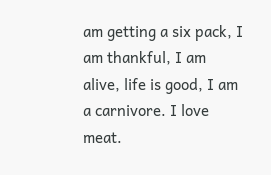am getting a six pack, I am thankful, I am alive, life is good, I am a carnivore. I love meat.